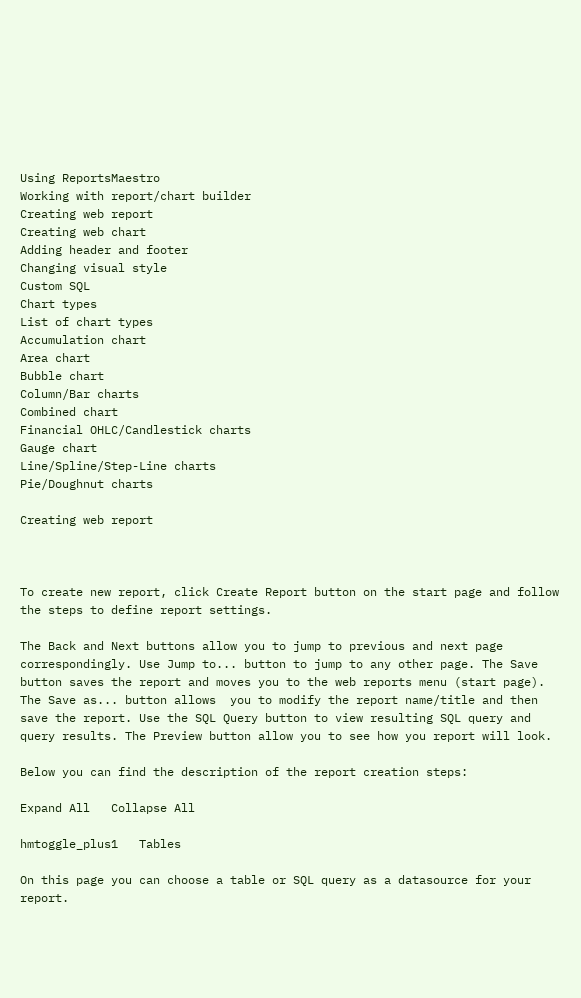Using ReportsMaestro
Working with report/chart builder
Creating web report
Creating web chart
Adding header and footer
Changing visual style
Custom SQL
Chart types
List of chart types
Accumulation chart
Area chart
Bubble chart
Column/Bar charts
Combined chart
Financial OHLC/Candlestick charts
Gauge chart
Line/Spline/Step-Line charts
Pie/Doughnut charts

Creating web report



To create new report, click Create Report button on the start page and follow the steps to define report settings.

The Back and Next buttons allow you to jump to previous and next page correspondingly. Use Jump to... button to jump to any other page. The Save button saves the report and moves you to the web reports menu (start page). The Save as... button allows  you to modify the report name/title and then save the report. Use the SQL Query button to view resulting SQL query and query results. The Preview button allow you to see how you report will look.

Below you can find the description of the report creation steps:

Expand All   Collapse All

hmtoggle_plus1   Tables

On this page you can choose a table or SQL query as a datasource for your report.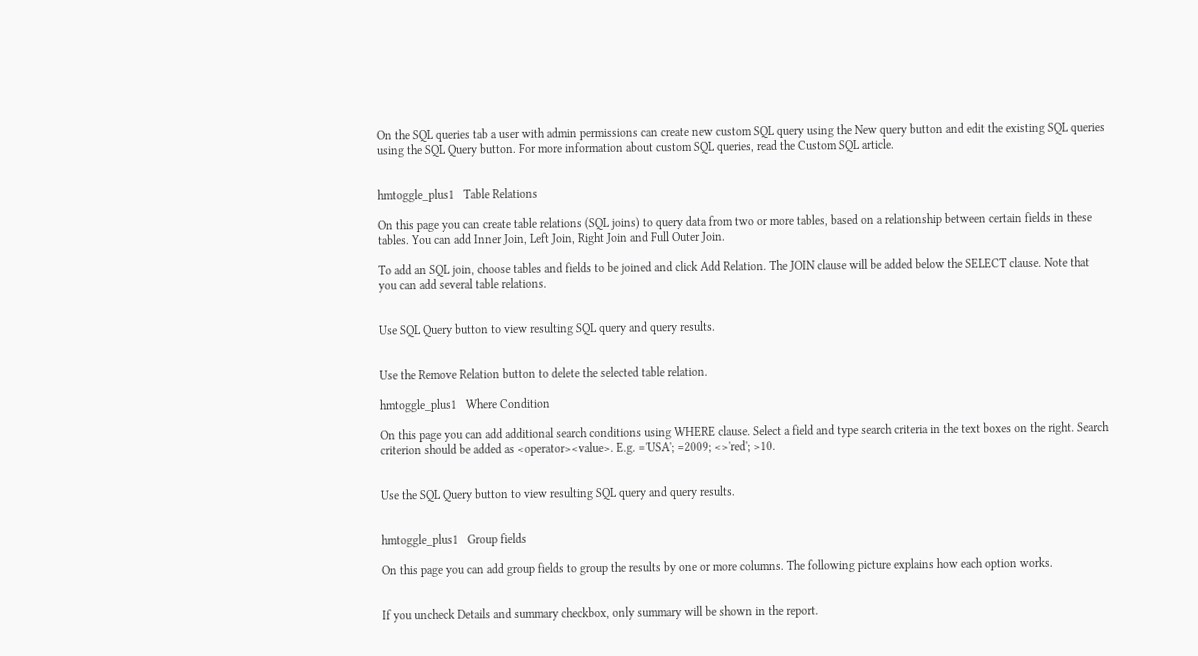On the SQL queries tab a user with admin permissions can create new custom SQL query using the New query button and edit the existing SQL queries using the SQL Query button. For more information about custom SQL queries, read the Custom SQL article.


hmtoggle_plus1   Table Relations

On this page you can create table relations (SQL joins) to query data from two or more tables, based on a relationship between certain fields in these tables. You can add Inner Join, Left Join, Right Join and Full Outer Join.

To add an SQL join, choose tables and fields to be joined and click Add Relation. The JOIN clause will be added below the SELECT clause. Note that you can add several table relations.


Use SQL Query button to view resulting SQL query and query results.


Use the Remove Relation button to delete the selected table relation.

hmtoggle_plus1   Where Condition

On this page you can add additional search conditions using WHERE clause. Select a field and type search criteria in the text boxes on the right. Search criterion should be added as <operator><value>. E.g. ='USA'; =2009; <>'red'; >10.


Use the SQL Query button to view resulting SQL query and query results.


hmtoggle_plus1   Group fields

On this page you can add group fields to group the results by one or more columns. The following picture explains how each option works.


If you uncheck Details and summary checkbox, only summary will be shown in the report.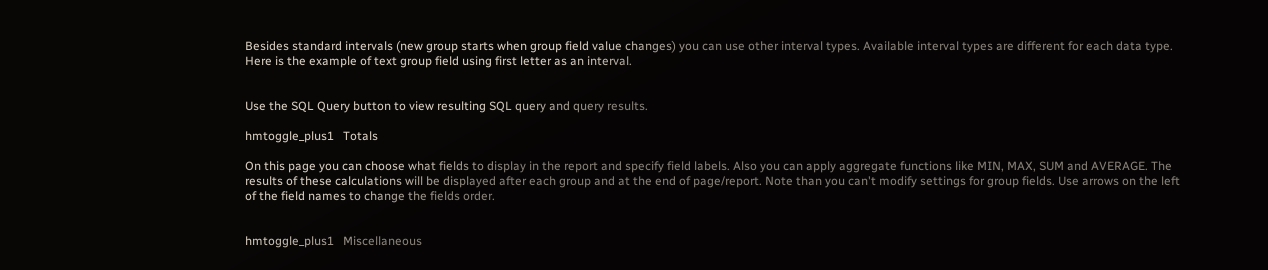Besides standard intervals (new group starts when group field value changes) you can use other interval types. Available interval types are different for each data type. Here is the example of text group field using first letter as an interval.


Use the SQL Query button to view resulting SQL query and query results.

hmtoggle_plus1   Totals

On this page you can choose what fields to display in the report and specify field labels. Also you can apply aggregate functions like MIN, MAX, SUM and AVERAGE. The results of these calculations will be displayed after each group and at the end of page/report. Note than you can't modify settings for group fields. Use arrows on the left of the field names to change the fields order.


hmtoggle_plus1   Miscellaneous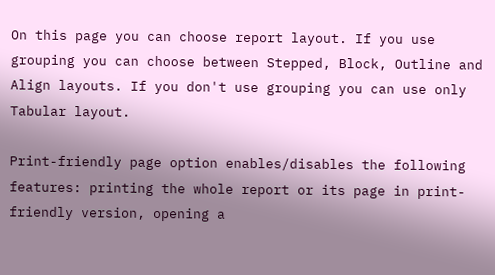On this page you can choose report layout. If you use grouping you can choose between Stepped, Block, Outline and Align layouts. If you don't use grouping you can use only Tabular layout.

Print-friendly page option enables/disables the following features: printing the whole report or its page in print-friendly version, opening a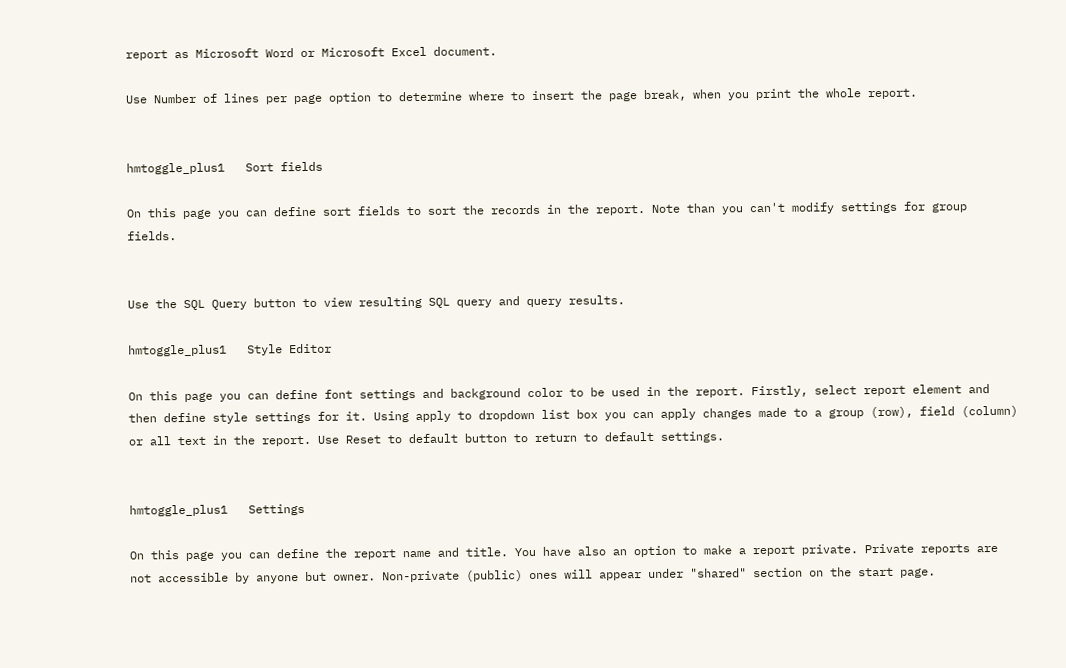report as Microsoft Word or Microsoft Excel document.

Use Number of lines per page option to determine where to insert the page break, when you print the whole report.


hmtoggle_plus1   Sort fields

On this page you can define sort fields to sort the records in the report. Note than you can't modify settings for group fields.


Use the SQL Query button to view resulting SQL query and query results.

hmtoggle_plus1   Style Editor

On this page you can define font settings and background color to be used in the report. Firstly, select report element and then define style settings for it. Using apply to dropdown list box you can apply changes made to a group (row), field (column) or all text in the report. Use Reset to default button to return to default settings.


hmtoggle_plus1   Settings

On this page you can define the report name and title. You have also an option to make a report private. Private reports are not accessible by anyone but owner. Non-private (public) ones will appear under "shared" section on the start page.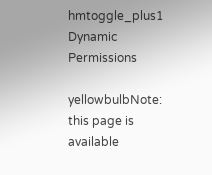hmtoggle_plus1   Dynamic Permissions

yellowbulbNote: this page is available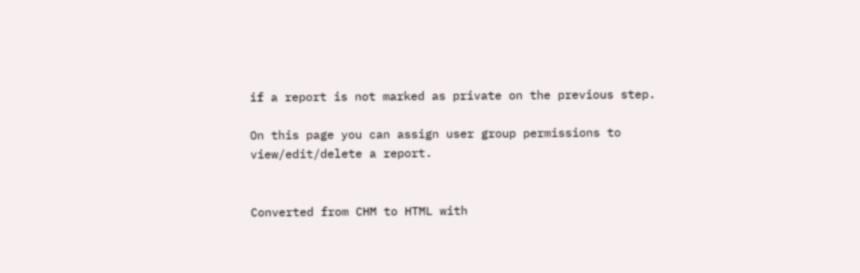if a report is not marked as private on the previous step.

On this page you can assign user group permissions to view/edit/delete a report.


Converted from CHM to HTML with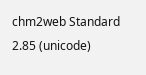chm2web Standard 2.85 (unicode)